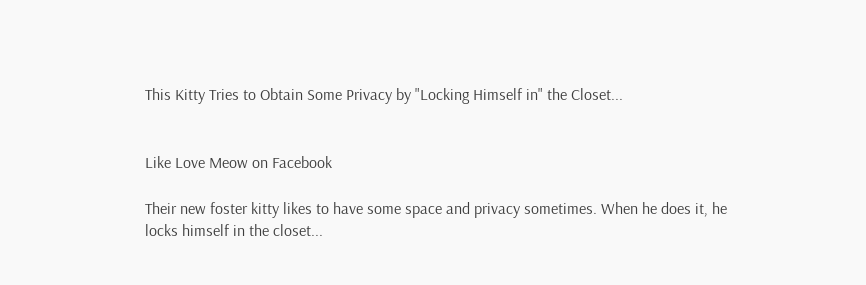This Kitty Tries to Obtain Some Privacy by "Locking Himself in" the Closet...


Like Love Meow on Facebook

Their new foster kitty likes to have some space and privacy sometimes. When he does it, he locks himself in the closet...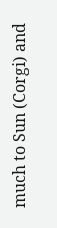much to Sun (Corgi) and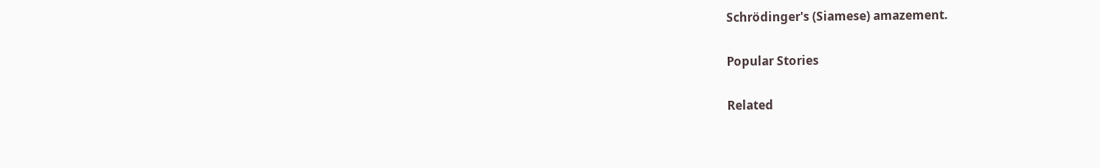Schrödinger's (Siamese) amazement.

Popular Stories

Related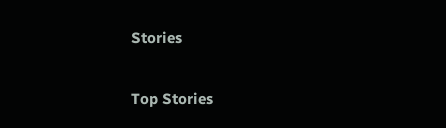Stories

Top Stories